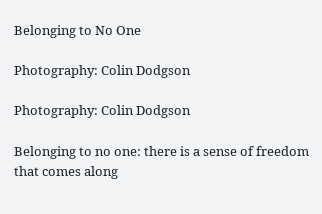Belonging to No One

Photography: Colin Dodgson

Photography: Colin Dodgson

Belonging to no one: there is a sense of freedom that comes along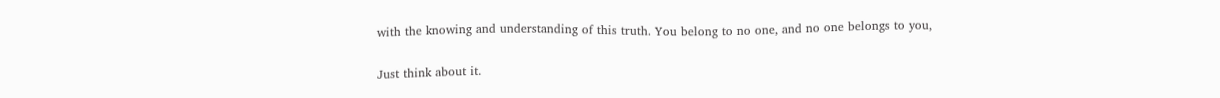with the knowing and understanding of this truth. You belong to no one, and no one belongs to you,

Just think about it.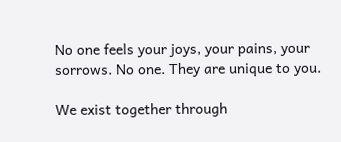No one feels your joys, your pains, your sorrows. No one. They are unique to you.

We exist together through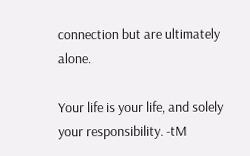connection but are ultimately alone.

Your life is your life, and solely your responsibility. -tM